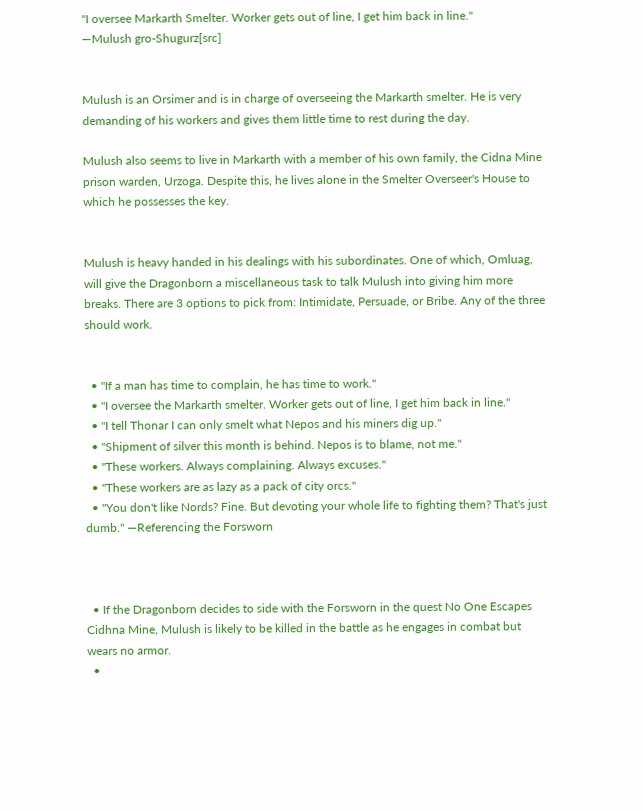"I oversee Markarth Smelter. Worker gets out of line, I get him back in line."
―Mulush gro-Shugurz[src]


Mulush is an Orsimer and is in charge of overseeing the Markarth smelter. He is very demanding of his workers and gives them little time to rest during the day.

Mulush also seems to live in Markarth with a member of his own family, the Cidna Mine prison warden, Urzoga. Despite this, he lives alone in the Smelter Overseer's House to which he possesses the key.


Mulush is heavy handed in his dealings with his subordinates. One of which, Omluag, will give the Dragonborn a miscellaneous task to talk Mulush into giving him more breaks. There are 3 options to pick from: Intimidate, Persuade, or Bribe. Any of the three should work.


  • "If a man has time to complain, he has time to work."
  • "I oversee the Markarth smelter. Worker gets out of line, I get him back in line."
  • "I tell Thonar I can only smelt what Nepos and his miners dig up."
  • "Shipment of silver this month is behind. Nepos is to blame, not me."
  • "These workers. Always complaining. Always excuses."
  • "These workers are as lazy as a pack of city orcs."
  • "You don't like Nords? Fine. But devoting your whole life to fighting them? That's just dumb." —Referencing the Forsworn



  • If the Dragonborn decides to side with the Forsworn in the quest No One Escapes Cidhna Mine, Mulush is likely to be killed in the battle as he engages in combat but wears no armor.
  •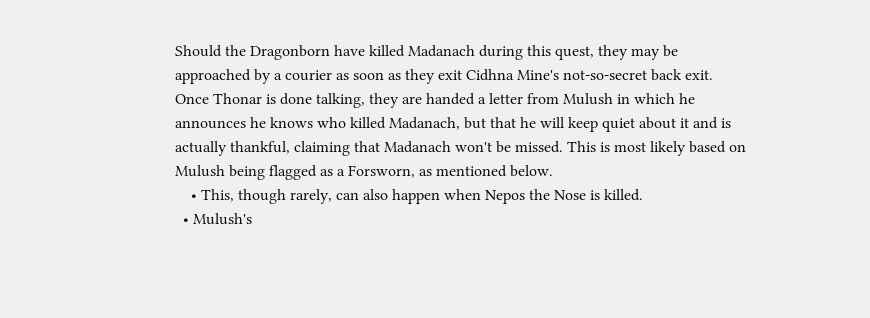Should the Dragonborn have killed Madanach during this quest, they may be approached by a courier as soon as they exit Cidhna Mine's not-so-secret back exit. Once Thonar is done talking, they are handed a letter from Mulush in which he announces he knows who killed Madanach, but that he will keep quiet about it and is actually thankful, claiming that Madanach won't be missed. This is most likely based on Mulush being flagged as a Forsworn, as mentioned below.
    • This, though rarely, can also happen when Nepos the Nose is killed.
  • Mulush's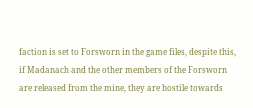faction is set to Forsworn in the game files, despite this, if Madanach and the other members of the Forsworn are released from the mine, they are hostile towards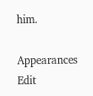him.

Appearances Edit